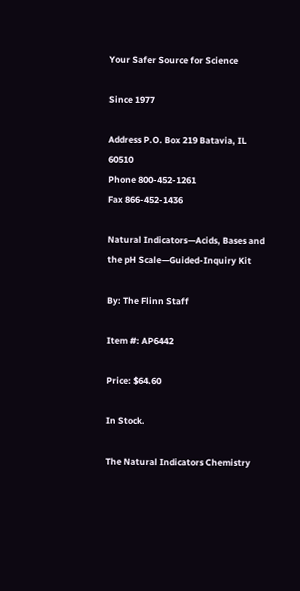Your Safer Source for Science

Since 1977

Address P.O. Box 219 Batavia, IL 60510
Phone 800-452-1261
Fax 866-452-1436

Natural Indicators—Acids, Bases and the pH Scale—Guided-Inquiry Kit

By: The Flinn Staff

Item #: AP6442

Price: $64.60

In Stock.

The Natural Indicators Chemistry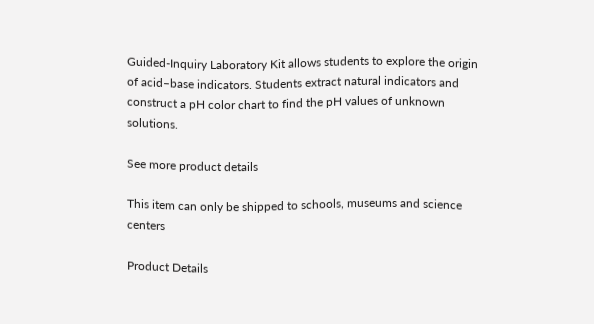Guided-Inquiry Laboratory Kit allows students to explore the origin of acid–base indicators. Students extract natural indicators and construct a pH color chart to find the pH values of unknown solutions.

See more product details

This item can only be shipped to schools, museums and science centers

Product Details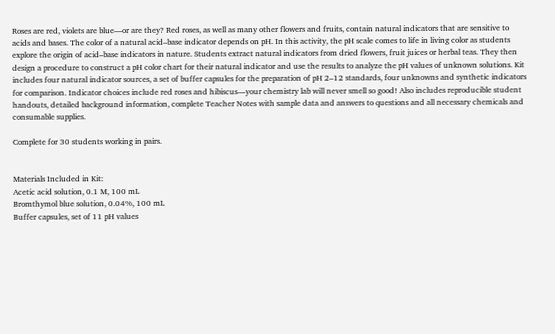Roses are red, violets are blue—or are they? Red roses, as well as many other flowers and fruits, contain natural indicators that are sensitive to acids and bases. The color of a natural acid–base indicator depends on pH. In this activity, the pH scale comes to life in living color as students explore the origin of acid–base indicators in nature. Students extract natural indicators from dried flowers, fruit juices or herbal teas. They then design a procedure to construct a pH color chart for their natural indicator and use the results to analyze the pH values of unknown solutions. Kit includes four natural indicator sources, a set of buffer capsules for the preparation of pH 2–12 standards, four unknowns and synthetic indicators for comparison. Indicator choices include red roses and hibiscus—your chemistry lab will never smell so good! Also includes reproducible student handouts, detailed background information, complete Teacher Notes with sample data and answers to questions and all necessary chemicals and consumable supplies.

Complete for 30 students working in pairs.


Materials Included in Kit:
Acetic acid solution, 0.1 M, 100 mL
Bromthymol blue solution, 0.04%, 100 mL
Buffer capsules, set of 11 pH values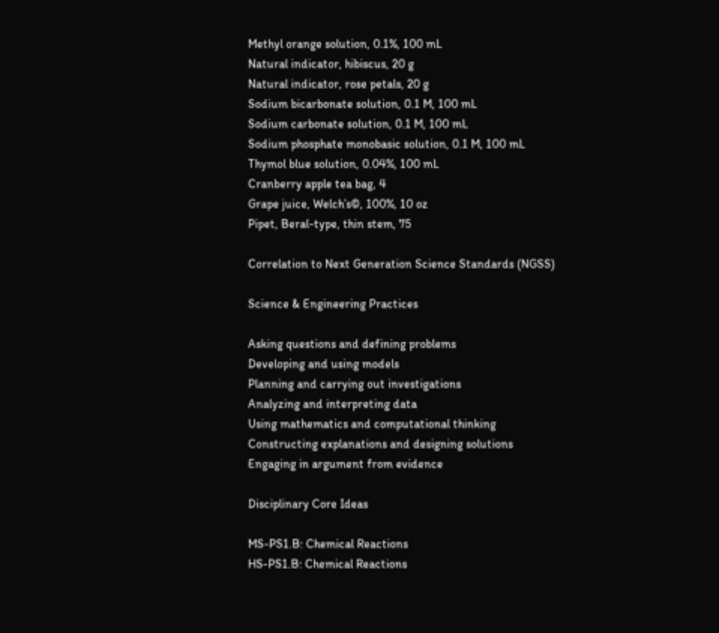Methyl orange solution, 0.1%, 100 mL
Natural indicator, hibiscus, 20 g
Natural indicator, rose petals, 20 g
Sodium bicarbonate solution, 0.1 M, 100 mL
Sodium carbonate solution, 0.1 M, 100 mL
Sodium phosphate monobasic solution, 0.1 M, 100 mL
Thymol blue solution, 0.04%, 100 mL
Cranberry apple tea bag, 4
Grape juice, Welch’s©, 100%, 10 oz
Pipet, Beral-type, thin stem, 75

Correlation to Next Generation Science Standards (NGSS)

Science & Engineering Practices

Asking questions and defining problems
Developing and using models
Planning and carrying out investigations
Analyzing and interpreting data
Using mathematics and computational thinking
Constructing explanations and designing solutions
Engaging in argument from evidence

Disciplinary Core Ideas

MS-PS1.B: Chemical Reactions
HS-PS1.B: Chemical Reactions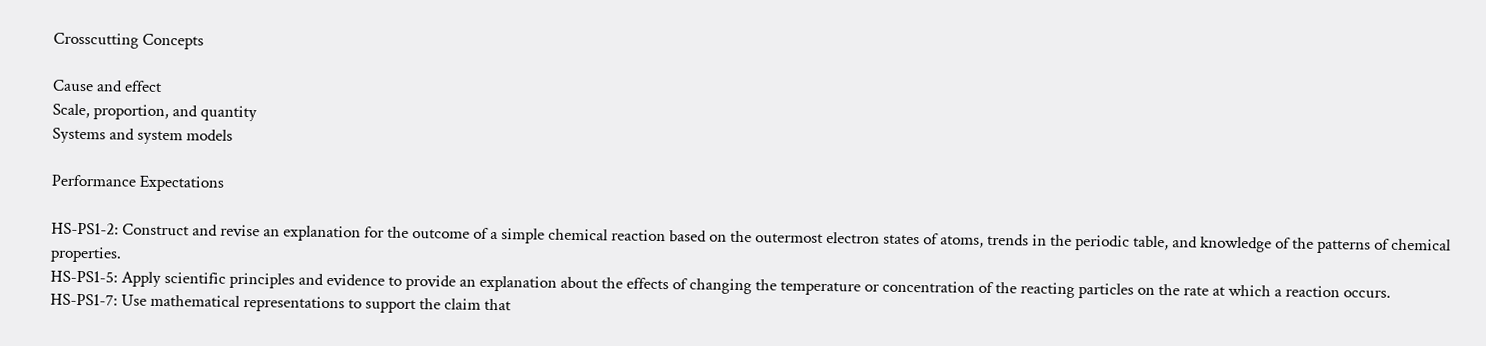Crosscutting Concepts

Cause and effect
Scale, proportion, and quantity
Systems and system models

Performance Expectations

HS-PS1-2: Construct and revise an explanation for the outcome of a simple chemical reaction based on the outermost electron states of atoms, trends in the periodic table, and knowledge of the patterns of chemical properties.
HS-PS1-5: Apply scientific principles and evidence to provide an explanation about the effects of changing the temperature or concentration of the reacting particles on the rate at which a reaction occurs.
HS-PS1-7: Use mathematical representations to support the claim that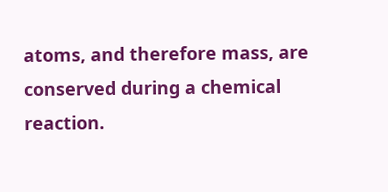atoms, and therefore mass, are conserved during a chemical reaction.